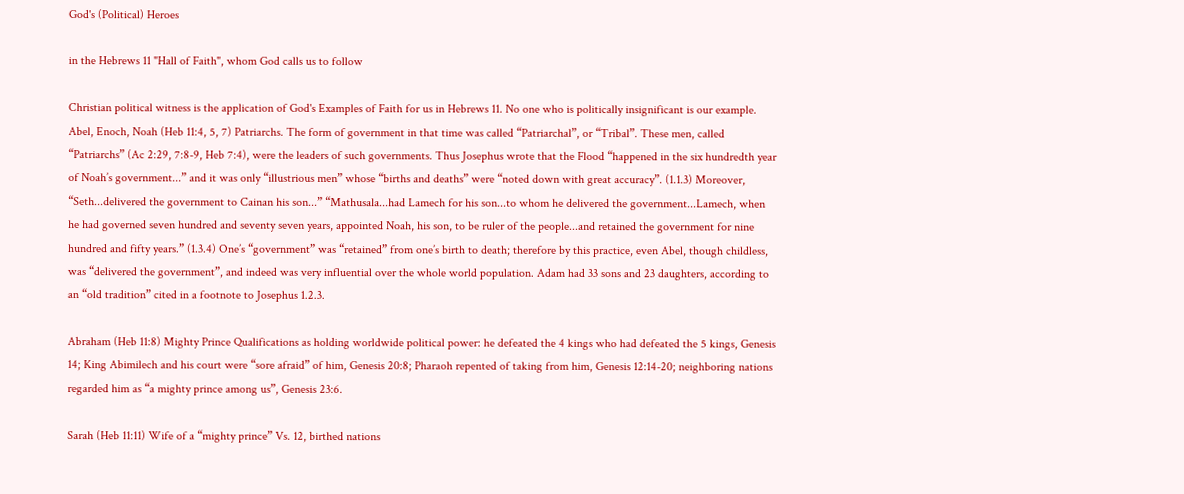God's (Political) Heroes

in the Hebrews 11 "Hall of Faith", whom God calls us to follow

Christian political witness is the application of God's Examples of Faith for us in Hebrews 11. No one who is politically insignificant is our example. Abel, Enoch, Noah (Heb 11:4, 5, 7) Patriarchs. The form of government in that time was called “Patriarchal”, or “Tribal”. These men, called “Patriarchs” (Ac 2:29, 7:8-9, Heb 7:4), were the leaders of such governments. Thus Josephus wrote that the Flood “happened in the six hundredth year of Noah’s government...” and it was only “illustrious men” whose “births and deaths” were “noted down with great accuracy”. (1.1.3) Moreover, “Seth...delivered the government to Cainan his son...” “Mathusala...had Lamech for his son...to whom he delivered the government...Lamech, when he had governed seven hundred and seventy seven years, appointed Noah, his son, to be ruler of the people...and retained the government for nine hundred and fifty years.” (1.3.4) One’s “government” was “retained” from one’s birth to death; therefore by this practice, even Abel, though childless, was “delivered the government”, and indeed was very influential over the whole world population. Adam had 33 sons and 23 daughters, according to an “old tradition” cited in a footnote to Josephus 1.2.3.

Abraham (Heb 11:8) Mighty Prince Qualifications as holding worldwide political power: he defeated the 4 kings who had defeated the 5 kings, Genesis 14; King Abimilech and his court were “sore afraid” of him, Genesis 20:8; Pharaoh repented of taking from him, Genesis 12:14-20; neighboring nations regarded him as “a mighty prince among us”, Genesis 23:6.

Sarah (Heb 11:11) Wife of a “mighty prince” Vs. 12, birthed nations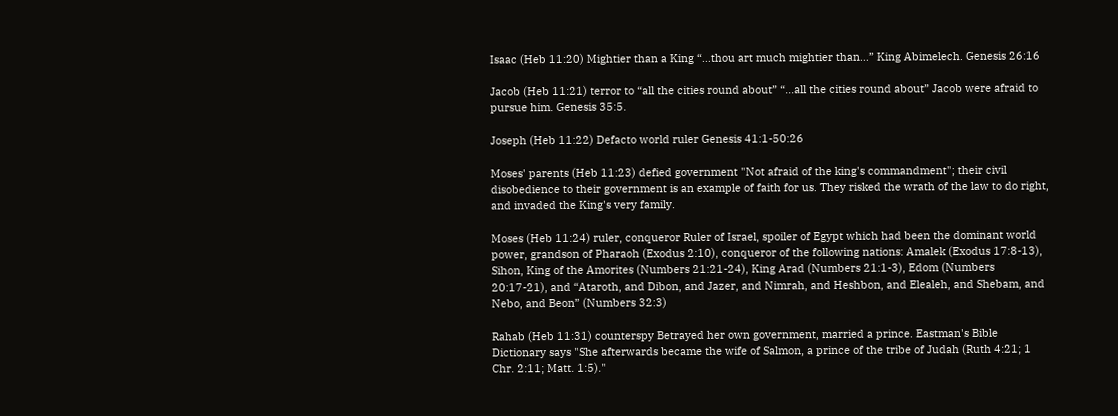Isaac (Heb 11:20) Mightier than a King “...thou art much mightier than...” King Abimelech. Genesis 26:16

Jacob (Heb 11:21) terror to “all the cities round about” “...all the cities round about” Jacob were afraid to pursue him. Genesis 35:5.

Joseph (Heb 11:22) Defacto world ruler Genesis 41:1-50:26

Moses' parents (Heb 11:23) defied government "Not afraid of the king's commandment"; their civil disobedience to their government is an example of faith for us. They risked the wrath of the law to do right, and invaded the King's very family.

Moses (Heb 11:24) ruler, conqueror Ruler of Israel, spoiler of Egypt which had been the dominant world power, grandson of Pharaoh (Exodus 2:10), conqueror of the following nations: Amalek (Exodus 17:8-13), Sihon, King of the Amorites (Numbers 21:21-24), King Arad (Numbers 21:1-3), Edom (Numbers 20:17-21), and “Ataroth, and Dibon, and Jazer, and Nimrah, and Heshbon, and Elealeh, and Shebam, and Nebo, and Beon” (Numbers 32:3)

Rahab (Heb 11:31) counterspy Betrayed her own government, married a prince. Eastman's Bible Dictionary says "She afterwards became the wife of Salmon, a prince of the tribe of Judah (Ruth 4:21; 1 Chr. 2:11; Matt. 1:5)."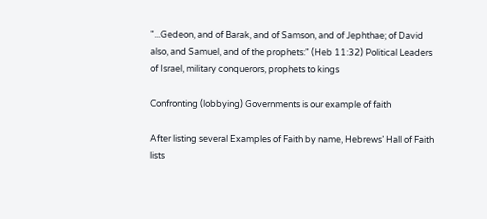"...Gedeon, and of Barak, and of Samson, and of Jephthae; of David also, and Samuel, and of the prophets:" (Heb 11:32) Political Leaders of Israel, military conquerors, prophets to kings

Confronting (lobbying) Governments is our example of faith

After listing several Examples of Faith by name, Hebrews’ Hall of Faith lists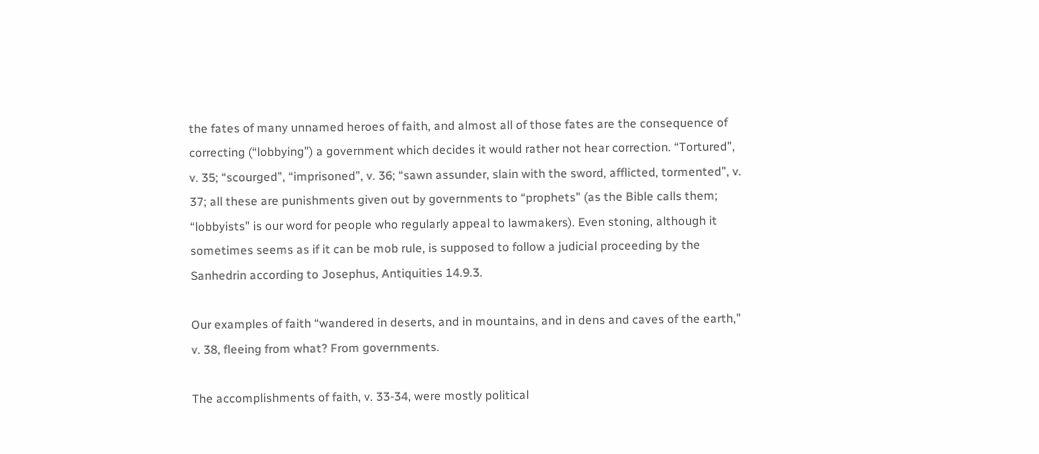the fates of many unnamed heroes of faith, and almost all of those fates are the consequence of correcting (“lobbying”) a government which decides it would rather not hear correction. “Tortured”, v. 35; “scourged”, “imprisoned”, v. 36; “sawn assunder, slain with the sword, afflicted, tormented”, v. 37; all these are punishments given out by governments to “prophets” (as the Bible calls them; “lobbyists” is our word for people who regularly appeal to lawmakers). Even stoning, although it sometimes seems as if it can be mob rule, is supposed to follow a judicial proceeding by the Sanhedrin according to Josephus, Antiquities 14.9.3.

Our examples of faith “wandered in deserts, and in mountains, and in dens and caves of the earth,” v. 38, fleeing from what? From governments.

The accomplishments of faith, v. 33-34, were mostly political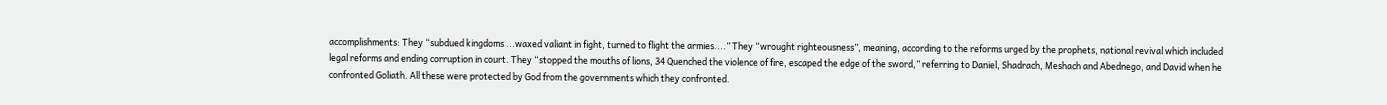accomplishments: They “subdued kingdoms ...waxed valiant in fight, turned to flight the armies....” They “wrought righteousness”, meaning, according to the reforms urged by the prophets, national revival which included legal reforms and ending corruption in court. They “stopped the mouths of lions, 34 Quenched the violence of fire, escaped the edge of the sword,” referring to Daniel, Shadrach, Meshach and Abednego, and David when he confronted Goliath. All these were protected by God from the governments which they confronted.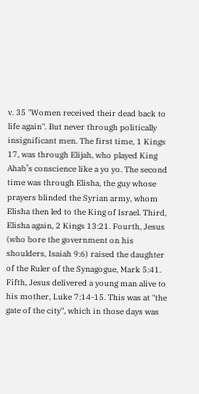v. 35 "Women received their dead back to life again". But never through politically insignificant men. The first time, 1 Kings 17, was through Elijah, who played King Ahab’s conscience like a yo yo. The second time was through Elisha, the guy whose prayers blinded the Syrian army, whom Elisha then led to the King of Israel. Third, Elisha again, 2 Kings 13:21. Fourth, Jesus (who bore the government on his shoulders, Isaiah 9:6) raised the daughter of the Ruler of the Synagogue, Mark 5:41. Fifth, Jesus delivered a young man alive to his mother, Luke 7:14-15. This was at "the gate of the city", which in those days was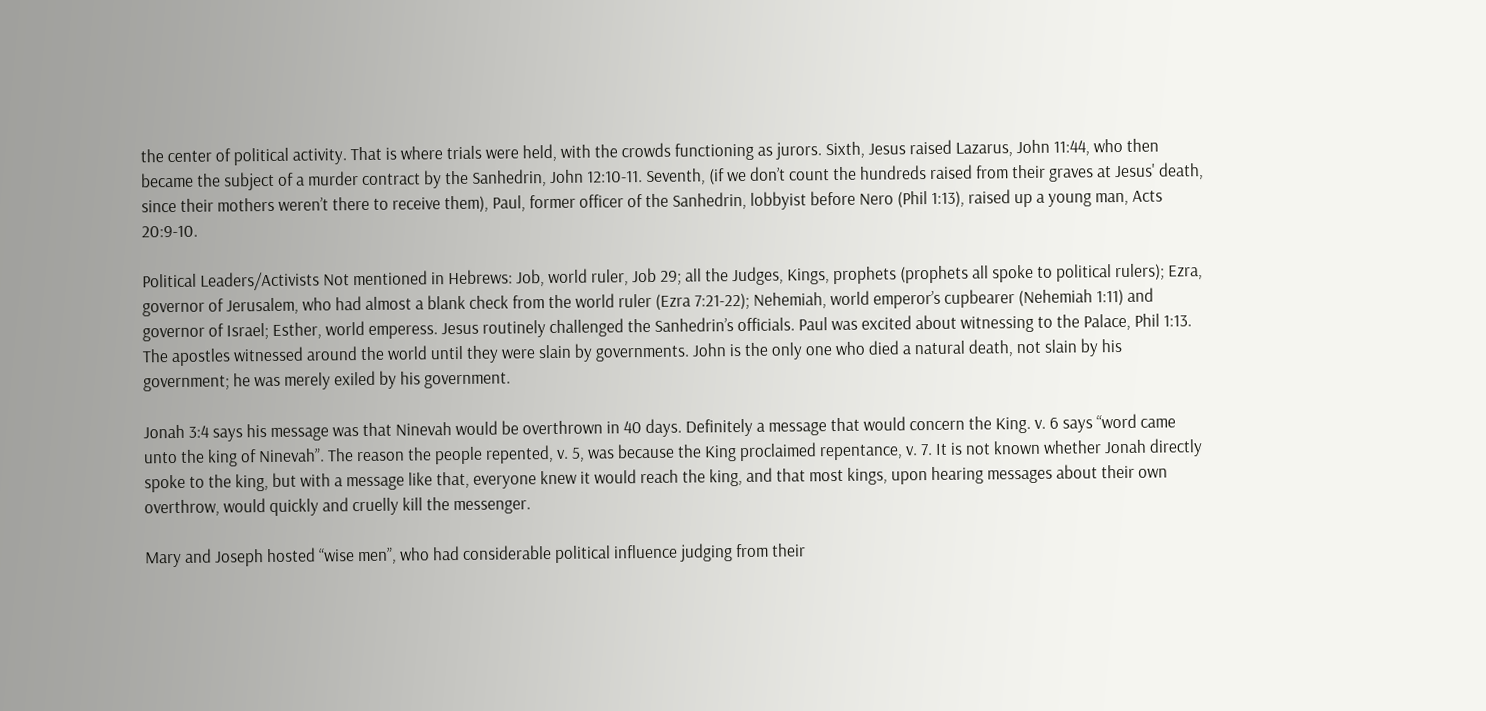the center of political activity. That is where trials were held, with the crowds functioning as jurors. Sixth, Jesus raised Lazarus, John 11:44, who then became the subject of a murder contract by the Sanhedrin, John 12:10-11. Seventh, (if we don’t count the hundreds raised from their graves at Jesus' death, since their mothers weren’t there to receive them), Paul, former officer of the Sanhedrin, lobbyist before Nero (Phil 1:13), raised up a young man, Acts 20:9-10.

Political Leaders/Activists Not mentioned in Hebrews: Job, world ruler, Job 29; all the Judges, Kings, prophets (prophets all spoke to political rulers); Ezra, governor of Jerusalem, who had almost a blank check from the world ruler (Ezra 7:21-22); Nehemiah, world emperor’s cupbearer (Nehemiah 1:11) and governor of Israel; Esther, world emperess. Jesus routinely challenged the Sanhedrin’s officials. Paul was excited about witnessing to the Palace, Phil 1:13. The apostles witnessed around the world until they were slain by governments. John is the only one who died a natural death, not slain by his government; he was merely exiled by his government.

Jonah 3:4 says his message was that Ninevah would be overthrown in 40 days. Definitely a message that would concern the King. v. 6 says “word came unto the king of Ninevah”. The reason the people repented, v. 5, was because the King proclaimed repentance, v. 7. It is not known whether Jonah directly spoke to the king, but with a message like that, everyone knew it would reach the king, and that most kings, upon hearing messages about their own overthrow, would quickly and cruelly kill the messenger.

Mary and Joseph hosted “wise men”, who had considerable political influence judging from their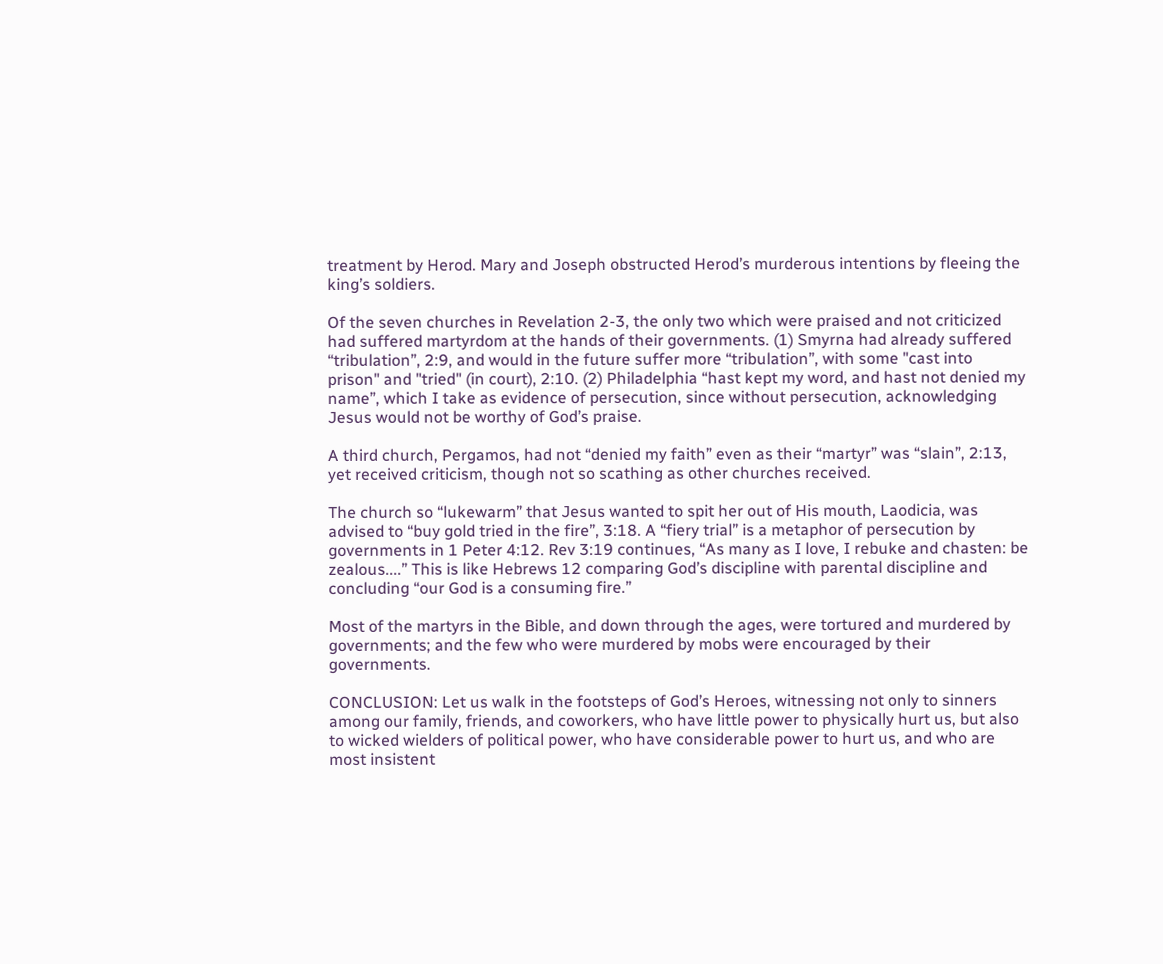treatment by Herod. Mary and Joseph obstructed Herod’s murderous intentions by fleeing the king’s soldiers.

Of the seven churches in Revelation 2-3, the only two which were praised and not criticized had suffered martyrdom at the hands of their governments. (1) Smyrna had already suffered “tribulation”, 2:9, and would in the future suffer more “tribulation”, with some "cast into prison" and "tried" (in court), 2:10. (2) Philadelphia “hast kept my word, and hast not denied my name”, which I take as evidence of persecution, since without persecution, acknowledging Jesus would not be worthy of God’s praise.

A third church, Pergamos, had not “denied my faith” even as their “martyr” was “slain”, 2:13, yet received criticism, though not so scathing as other churches received.

The church so “lukewarm” that Jesus wanted to spit her out of His mouth, Laodicia, was advised to “buy gold tried in the fire”, 3:18. A “fiery trial” is a metaphor of persecution by governments in 1 Peter 4:12. Rev 3:19 continues, “As many as I love, I rebuke and chasten: be zealous....” This is like Hebrews 12 comparing God’s discipline with parental discipline and concluding “our God is a consuming fire.”

Most of the martyrs in the Bible, and down through the ages, were tortured and murdered by governments; and the few who were murdered by mobs were encouraged by their governments.

CONCLUSION: Let us walk in the footsteps of God’s Heroes, witnessing not only to sinners among our family, friends, and coworkers, who have little power to physically hurt us, but also to wicked wielders of political power, who have considerable power to hurt us, and who are most insistent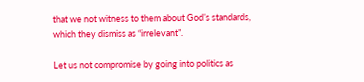that we not witness to them about God’s standards, which they dismiss as “irrelevant”.

Let us not compromise by going into politics as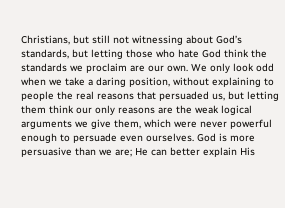Christians, but still not witnessing about God’s standards, but letting those who hate God think the standards we proclaim are our own. We only look odd when we take a daring position, without explaining to people the real reasons that persuaded us, but letting them think our only reasons are the weak logical arguments we give them, which were never powerful enough to persuade even ourselves. God is more persuasive than we are; He can better explain His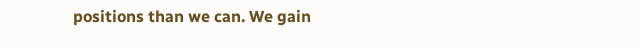positions than we can. We gain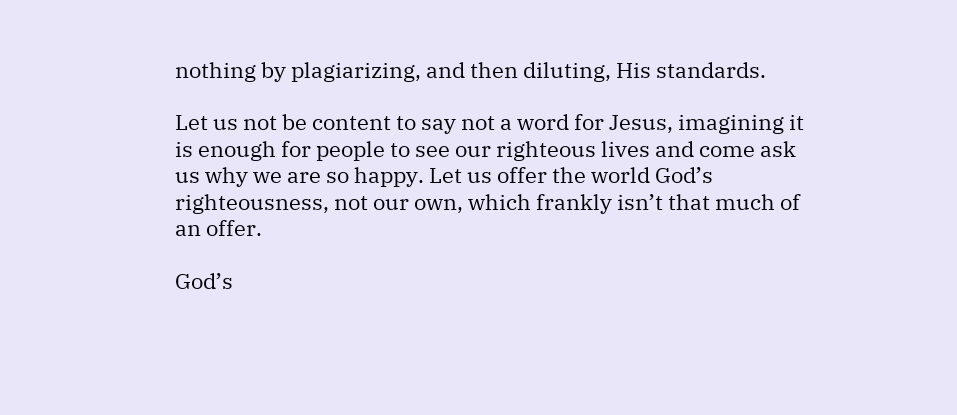nothing by plagiarizing, and then diluting, His standards.

Let us not be content to say not a word for Jesus, imagining it is enough for people to see our righteous lives and come ask us why we are so happy. Let us offer the world God’s righteousness, not our own, which frankly isn’t that much of an offer.

God’s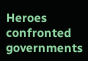Heroes confronted governments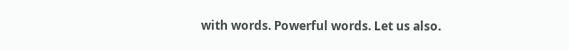with words. Powerful words. Let us also.